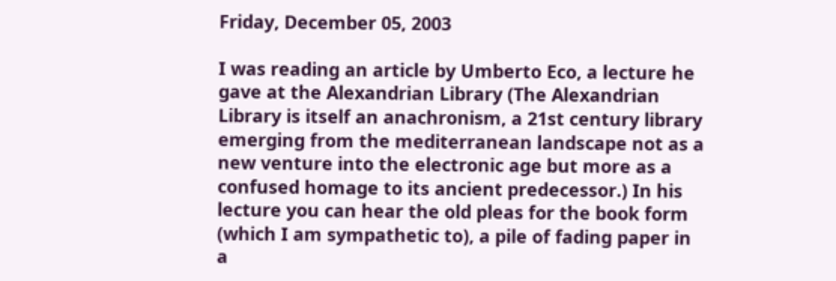Friday, December 05, 2003

I was reading an article by Umberto Eco, a lecture he gave at the Alexandrian Library (The Alexandrian Library is itself an anachronism, a 21st century library emerging from the mediterranean landscape not as a new venture into the electronic age but more as a confused homage to its ancient predecessor.) In his lecture you can hear the old pleas for the book form (which I am sympathetic to), a pile of fading paper in a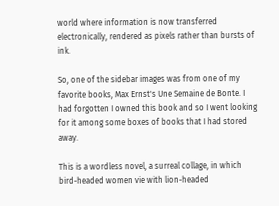world where information is now transferred electronically, rendered as pixels rather than bursts of ink.

So, one of the sidebar images was from one of my favorite books, Max Ernst's Une Semaine de Bonte. I had forgotten I owned this book and so I went looking for it among some boxes of books that I had stored away.

This is a wordless novel, a surreal collage, in which bird-headed women vie with lion-headed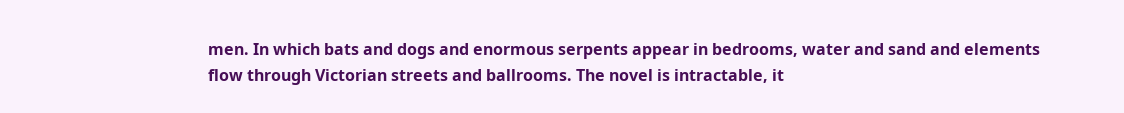men. In which bats and dogs and enormous serpents appear in bedrooms, water and sand and elements flow through Victorian streets and ballrooms. The novel is intractable, it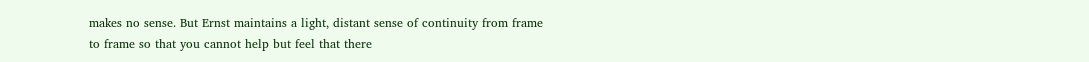makes no sense. But Ernst maintains a light, distant sense of continuity from frame to frame so that you cannot help but feel that there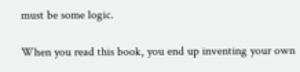must be some logic.

When you read this book, you end up inventing your own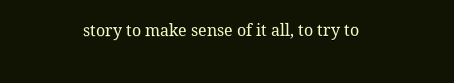story to make sense of it all, to try to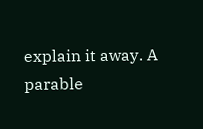explain it away. A parable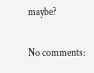maybe?

No comments: